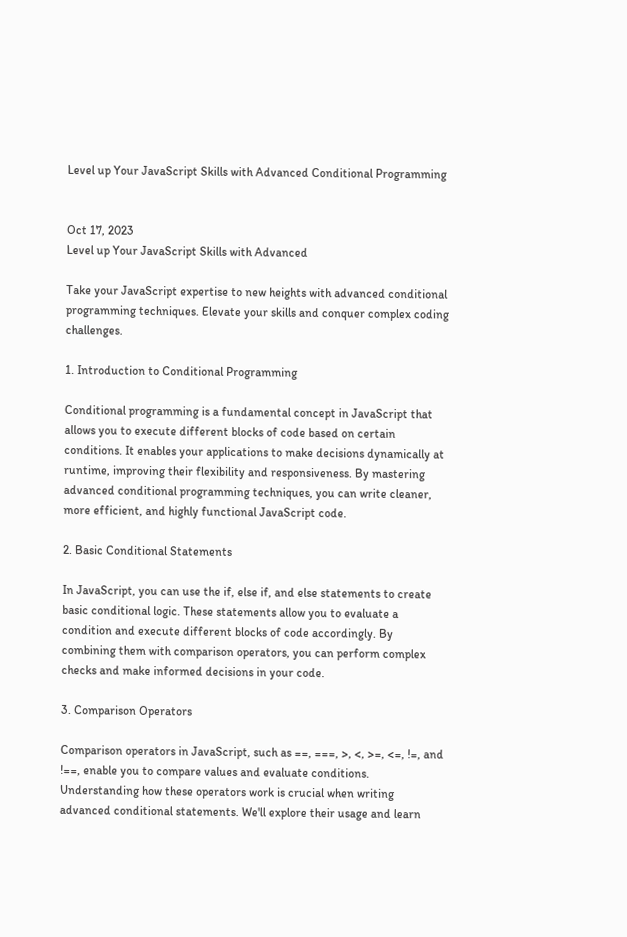Level up Your JavaScript Skills with Advanced Conditional Programming


Oct 17, 2023
Level up Your JavaScript Skills with Advanced

Take your JavaScript expertise to new heights with advanced conditional programming techniques. Elevate your skills and conquer complex coding challenges.

1. Introduction to Conditional Programming

Conditional programming is a fundamental concept in JavaScript that allows you to execute different blocks of code based on certain conditions. It enables your applications to make decisions dynamically at runtime, improving their flexibility and responsiveness. By mastering advanced conditional programming techniques, you can write cleaner, more efficient, and highly functional JavaScript code.

2. Basic Conditional Statements

In JavaScript, you can use the if, else if, and else statements to create basic conditional logic. These statements allow you to evaluate a condition and execute different blocks of code accordingly. By combining them with comparison operators, you can perform complex checks and make informed decisions in your code.

3. Comparison Operators

Comparison operators in JavaScript, such as ==, ===, >, <, >=, <=, !=, and !==, enable you to compare values and evaluate conditions. Understanding how these operators work is crucial when writing advanced conditional statements. We'll explore their usage and learn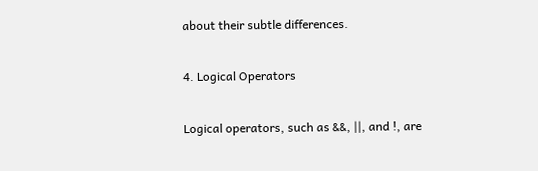about their subtle differences.

4. Logical Operators

Logical operators, such as &&, ||, and !, are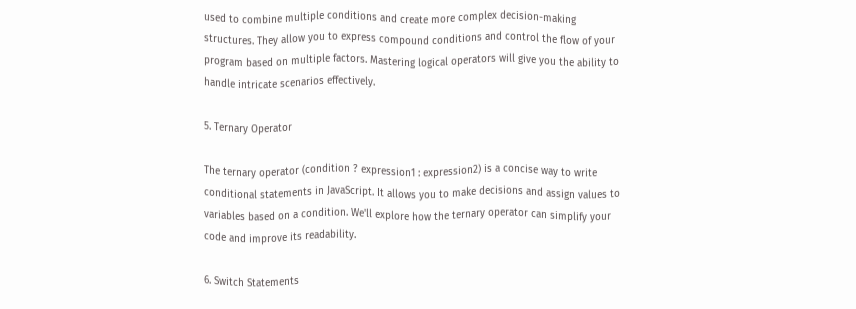used to combine multiple conditions and create more complex decision-making structures. They allow you to express compound conditions and control the flow of your program based on multiple factors. Mastering logical operators will give you the ability to handle intricate scenarios effectively.

5. Ternary Operator

The ternary operator (condition ? expression1 : expression2) is a concise way to write conditional statements in JavaScript. It allows you to make decisions and assign values to variables based on a condition. We'll explore how the ternary operator can simplify your code and improve its readability.

6. Switch Statements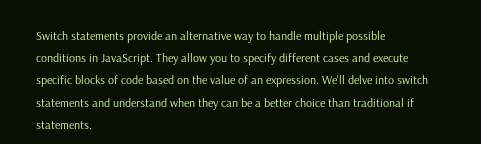Switch statements provide an alternative way to handle multiple possible conditions in JavaScript. They allow you to specify different cases and execute specific blocks of code based on the value of an expression. We'll delve into switch statements and understand when they can be a better choice than traditional if statements.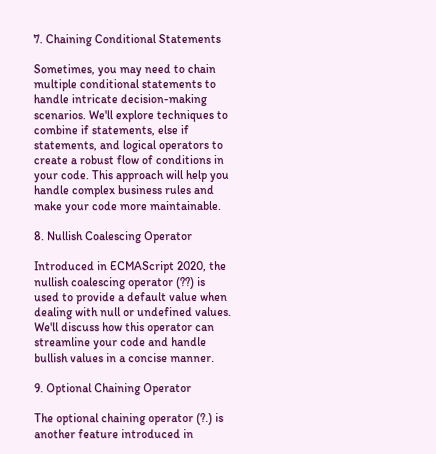7. Chaining Conditional Statements

Sometimes, you may need to chain multiple conditional statements to handle intricate decision-making scenarios. We'll explore techniques to combine if statements, else if statements, and logical operators to create a robust flow of conditions in your code. This approach will help you handle complex business rules and make your code more maintainable.

8. Nullish Coalescing Operator

Introduced in ECMAScript 2020, the nullish coalescing operator (??) is used to provide a default value when dealing with null or undefined values. We'll discuss how this operator can streamline your code and handle bullish values in a concise manner.

9. Optional Chaining Operator

The optional chaining operator (?.) is another feature introduced in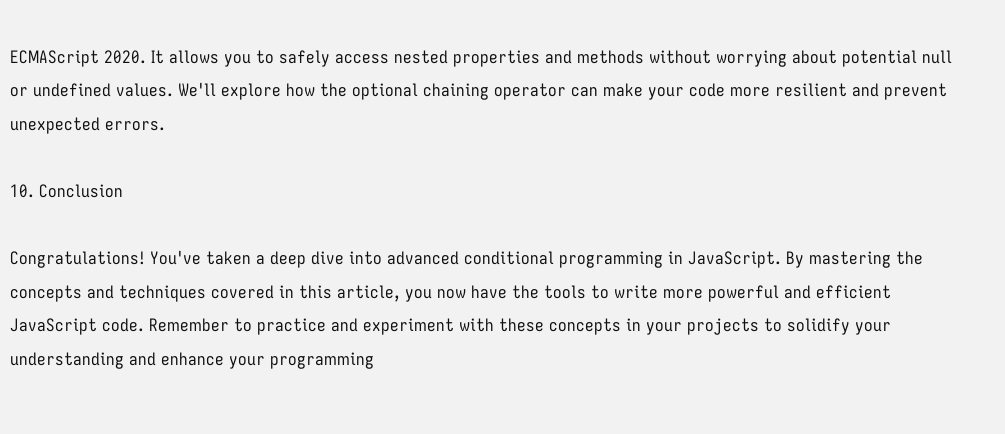ECMAScript 2020. It allows you to safely access nested properties and methods without worrying about potential null or undefined values. We'll explore how the optional chaining operator can make your code more resilient and prevent unexpected errors.

10. Conclusion

Congratulations! You've taken a deep dive into advanced conditional programming in JavaScript. By mastering the concepts and techniques covered in this article, you now have the tools to write more powerful and efficient JavaScript code. Remember to practice and experiment with these concepts in your projects to solidify your understanding and enhance your programming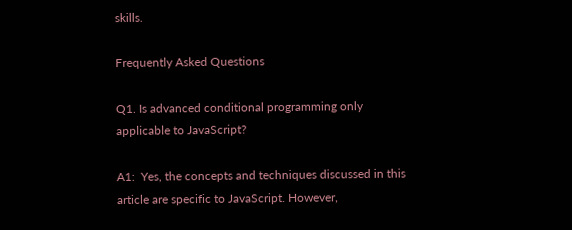skills.

Frequently Asked Questions

Q1. Is advanced conditional programming only applicable to JavaScript?

A1:  Yes, the concepts and techniques discussed in this article are specific to JavaScript. However,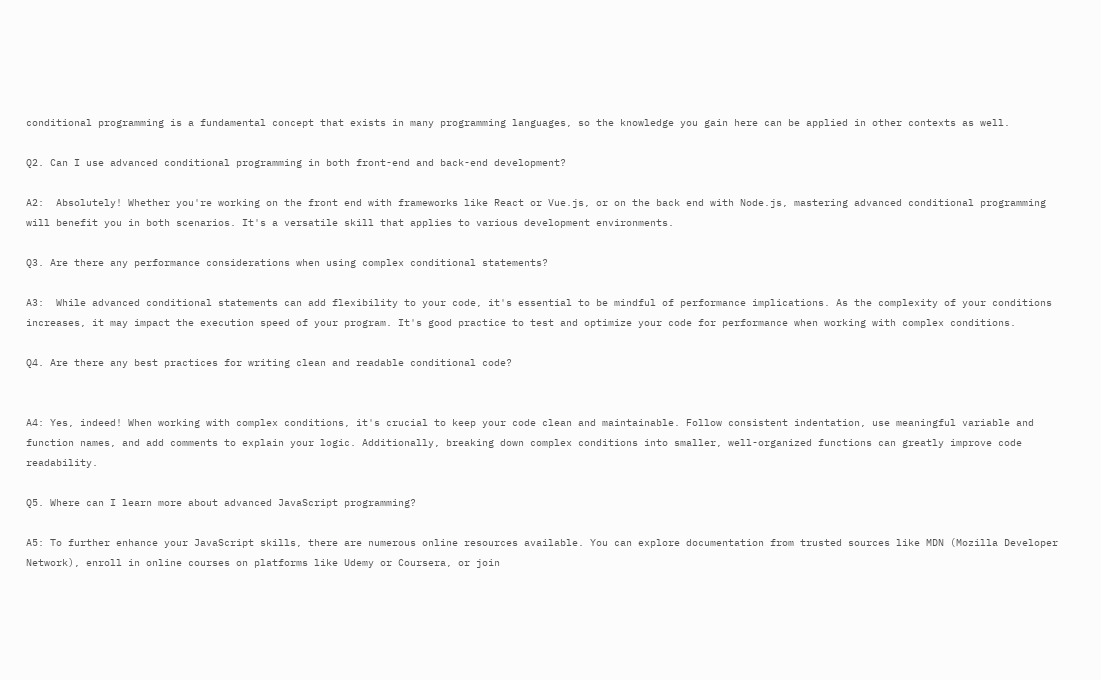conditional programming is a fundamental concept that exists in many programming languages, so the knowledge you gain here can be applied in other contexts as well.

Q2. Can I use advanced conditional programming in both front-end and back-end development?

A2:  Absolutely! Whether you're working on the front end with frameworks like React or Vue.js, or on the back end with Node.js, mastering advanced conditional programming will benefit you in both scenarios. It's a versatile skill that applies to various development environments.

Q3. Are there any performance considerations when using complex conditional statements?

A3:  While advanced conditional statements can add flexibility to your code, it's essential to be mindful of performance implications. As the complexity of your conditions increases, it may impact the execution speed of your program. It's good practice to test and optimize your code for performance when working with complex conditions.

Q4. Are there any best practices for writing clean and readable conditional code?


A4: Yes, indeed! When working with complex conditions, it's crucial to keep your code clean and maintainable. Follow consistent indentation, use meaningful variable and function names, and add comments to explain your logic. Additionally, breaking down complex conditions into smaller, well-organized functions can greatly improve code readability.

Q5. Where can I learn more about advanced JavaScript programming?

A5: To further enhance your JavaScript skills, there are numerous online resources available. You can explore documentation from trusted sources like MDN (Mozilla Developer Network), enroll in online courses on platforms like Udemy or Coursera, or join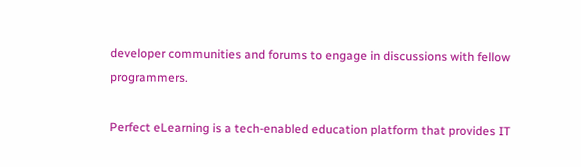developer communities and forums to engage in discussions with fellow programmers.

Perfect eLearning is a tech-enabled education platform that provides IT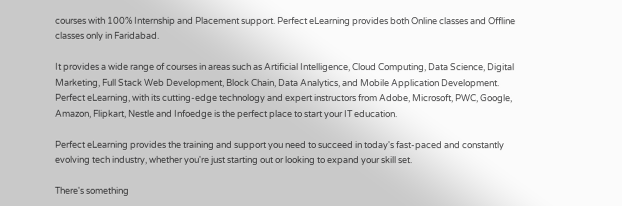courses with 100% Internship and Placement support. Perfect eLearning provides both Online classes and Offline classes only in Faridabad.

It provides a wide range of courses in areas such as Artificial Intelligence, Cloud Computing, Data Science, Digital Marketing, Full Stack Web Development, Block Chain, Data Analytics, and Mobile Application Development. Perfect eLearning, with its cutting-edge technology and expert instructors from Adobe, Microsoft, PWC, Google, Amazon, Flipkart, Nestle and Infoedge is the perfect place to start your IT education.

Perfect eLearning provides the training and support you need to succeed in today's fast-paced and constantly evolving tech industry, whether you're just starting out or looking to expand your skill set.

There's something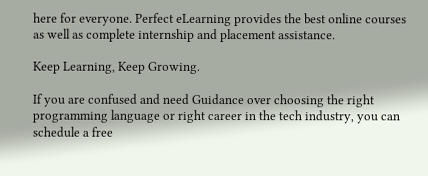here for everyone. Perfect eLearning provides the best online courses as well as complete internship and placement assistance.

Keep Learning, Keep Growing.

If you are confused and need Guidance over choosing the right programming language or right career in the tech industry, you can schedule a free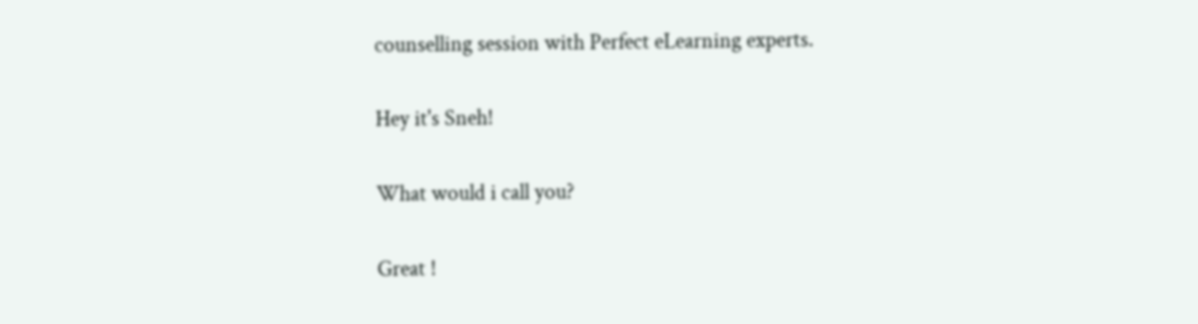counselling session with Perfect eLearning experts.

Hey it's Sneh!

What would i call you?

Great !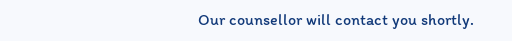Our counsellor will contact you shortly.